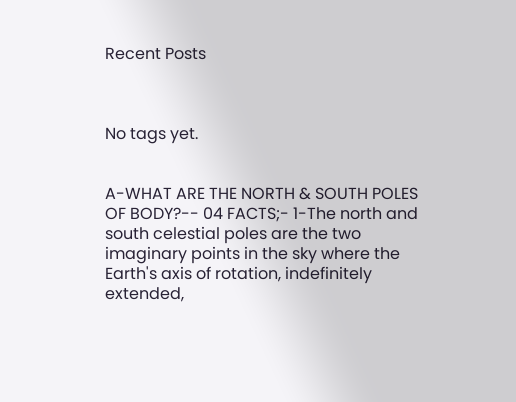Recent Posts



No tags yet.


A-WHAT ARE THE NORTH & SOUTH POLES OF BODY?-- 04 FACTS;- 1-The north and south celestial poles are the two imaginary points in the sky where the Earth's axis of rotation, indefinitely extended,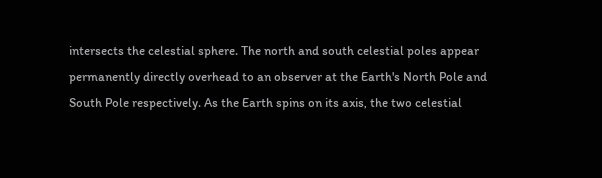intersects the celestial sphere. The north and south celestial poles appear permanently directly overhead to an observer at the Earth's North Pole and South Pole respectively. As the Earth spins on its axis, the two celestial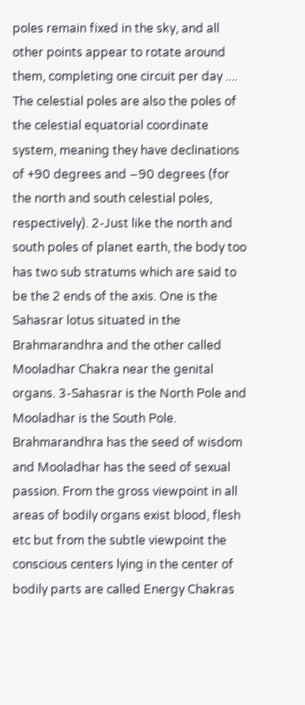poles remain fixed in the sky, and all other points appear to rotate around them, completing one circuit per day .... The celestial poles are also the poles of the celestial equatorial coordinate system, meaning they have declinations of +90 degrees and −90 degrees (for the north and south celestial poles, respectively). 2-Just like the north and south poles of planet earth, the body too has two sub stratums which are said to be the 2 ends of the axis. One is the Sahasrar lotus situated in the Brahmarandhra and the other called Mooladhar Chakra near the genital organs. 3-Sahasrar is the North Pole and Mooladhar is the South Pole. Brahmarandhra has the seed of wisdom and Mooladhar has the seed of sexual passion. From the gross viewpoint in all areas of bodily organs exist blood, flesh etc but from the subtle viewpoint the conscious centers lying in the center of bodily parts are called Energy Chakras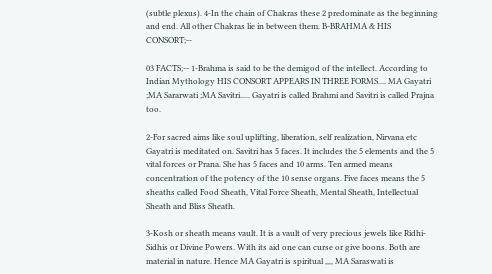(subtle plexus). 4-In the chain of Chakras these 2 predominate as the beginning and end. All other Chakras lie in between them. B-BRAHMA & HIS CONSORT;--

03 FACTS;-- 1-Brahma is said to be the demigod of the intellect. According to Indian Mythology HIS CONSORT APPEARS IN THREE FORMS.... MA Gayatri ;MA Sararwati ;MA Savitri..... Gayatri is called Brahmi and Savitri is called Prajna too.

2-For sacred aims like soul uplifting, liberation, self realization, Nirvana etc Gayatri is meditated on. Savitri has 5 faces. It includes the 5 elements and the 5 vital forces or Prana. She has 5 faces and 10 arms. Ten armed means concentration of the potency of the 10 sense organs. Five faces means the 5 sheaths called Food Sheath, Vital Force Sheath, Mental Sheath, Intellectual Sheath and Bliss Sheath.

3-Kosh or sheath means vault. It is a vault of very precious jewels like Ridhi-Sidhis or Divine Powers. With its aid one can curse or give boons. Both are material in nature. Hence MA Gayatri is spiritual ,,,, MA Saraswati is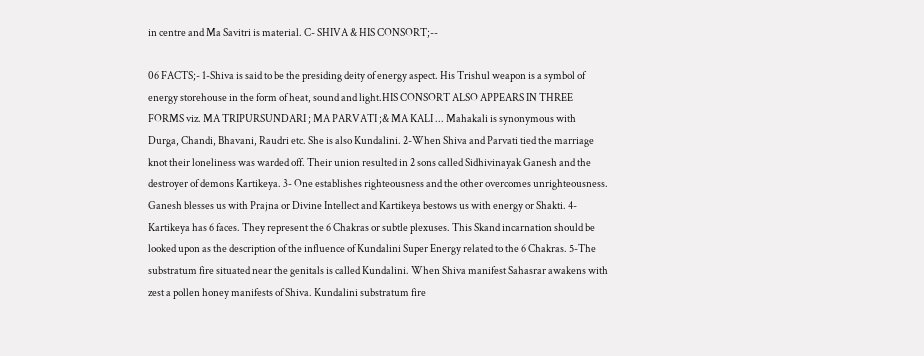in centre and Ma Savitri is material. C- SHIVA & HIS CONSORT;--

06 FACTS;- 1-Shiva is said to be the presiding deity of energy aspect. His Trishul weapon is a symbol of energy storehouse in the form of heat, sound and light.HIS CONSORT ALSO APPEARS IN THREE FORMS viz. MA TRIPURSUNDARI ; MA PARVATI ;& MA KALI ... Mahakali is synonymous with Durga, Chandi, Bhavani, Raudri etc. She is also Kundalini. 2-When Shiva and Parvati tied the marriage knot their loneliness was warded off. Their union resulted in 2 sons called Sidhivinayak Ganesh and the destroyer of demons Kartikeya. 3- One establishes righteousness and the other overcomes unrighteousness. Ganesh blesses us with Prajna or Divine Intellect and Kartikeya bestows us with energy or Shakti. 4-Kartikeya has 6 faces. They represent the 6 Chakras or subtle plexuses. This Skand incarnation should be looked upon as the description of the influence of Kundalini Super Energy related to the 6 Chakras. 5-The substratum fire situated near the genitals is called Kundalini. When Shiva manifest Sahasrar awakens with zest a pollen honey manifests of Shiva. Kundalini substratum fire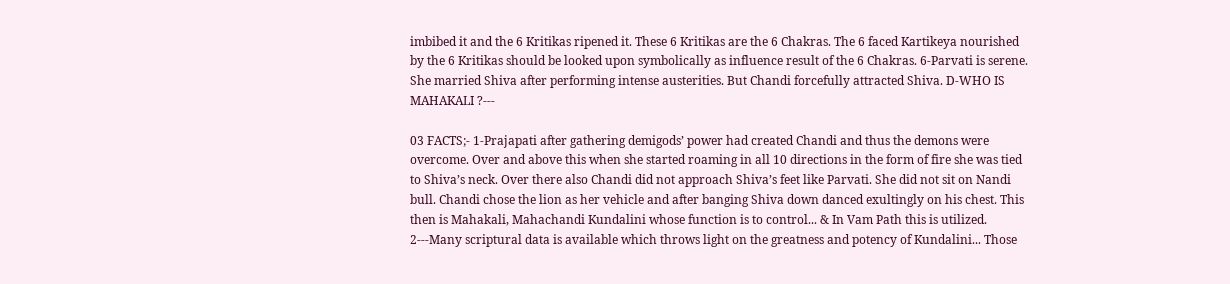imbibed it and the 6 Kritikas ripened it. These 6 Kritikas are the 6 Chakras. The 6 faced Kartikeya nourished by the 6 Kritikas should be looked upon symbolically as influence result of the 6 Chakras. 6-Parvati is serene. She married Shiva after performing intense austerities. But Chandi forcefully attracted Shiva. D-WHO IS MAHAKALI ?---

03 FACTS;- 1-Prajapati after gathering demigods’ power had created Chandi and thus the demons were overcome. Over and above this when she started roaming in all 10 directions in the form of fire she was tied to Shiva’s neck. Over there also Chandi did not approach Shiva’s feet like Parvati. She did not sit on Nandi bull. Chandi chose the lion as her vehicle and after banging Shiva down danced exultingly on his chest. This then is Mahakali, Mahachandi Kundalini whose function is to control... & In Vam Path this is utilized. 2---Many scriptural data is available which throws light on the greatness and potency of Kundalini... Those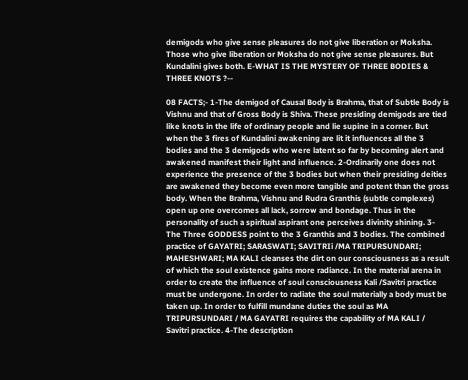demigods who give sense pleasures do not give liberation or Moksha. Those who give liberation or Moksha do not give sense pleasures. But Kundalini gives both. E-WHAT IS THE MYSTERY OF THREE BODIES & THREE KNOTS ?--

08 FACTS;- 1-The demigod of Causal Body is Brahma, that of Subtle Body is Vishnu and that of Gross Body is Shiva. These presiding demigods are tied like knots in the life of ordinary people and lie supine in a corner. But when the 3 fires of Kundalini awakening are lit it influences all the 3 bodies and the 3 demigods who were latent so far by becoming alert and awakened manifest their light and influence. 2-Ordinarily one does not experience the presence of the 3 bodies but when their presiding deities are awakened they become even more tangible and potent than the gross body. When the Brahma, Vishnu and Rudra Granthis (subtle complexes) open up one overcomes all lack, sorrow and bondage. Thus in the personality of such a spiritual aspirant one perceives divinity shining. 3-The Three GODDESS point to the 3 Granthis and 3 bodies. The combined practice of GAYATRI; SARASWATI; SAVITRIi /MA TRIPURSUNDARI; MAHESHWARI; MA KALI cleanses the dirt on our consciousness as a result of which the soul existence gains more radiance. In the material arena in order to create the influence of soul consciousness Kali /Savitri practice must be undergone. In order to radiate the soul materially a body must be taken up. In order to fulfill mundane duties the soul as MA TRIPURSUNDARI / MA GAYATRI requires the capability of MA KALI / Savitri practice. 4-The description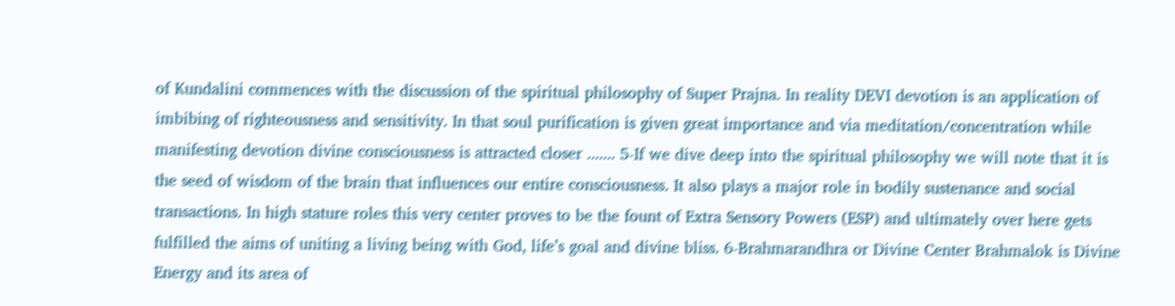of Kundalini commences with the discussion of the spiritual philosophy of Super Prajna. In reality DEVI devotion is an application of imbibing of righteousness and sensitivity. In that soul purification is given great importance and via meditation/concentration while manifesting devotion divine consciousness is attracted closer ....... 5-If we dive deep into the spiritual philosophy we will note that it is the seed of wisdom of the brain that influences our entire consciousness. It also plays a major role in bodily sustenance and social transactions. In high stature roles this very center proves to be the fount of Extra Sensory Powers (ESP) and ultimately over here gets fulfilled the aims of uniting a living being with God, life’s goal and divine bliss. 6-Brahmarandhra or Divine Center Brahmalok is Divine Energy and its area of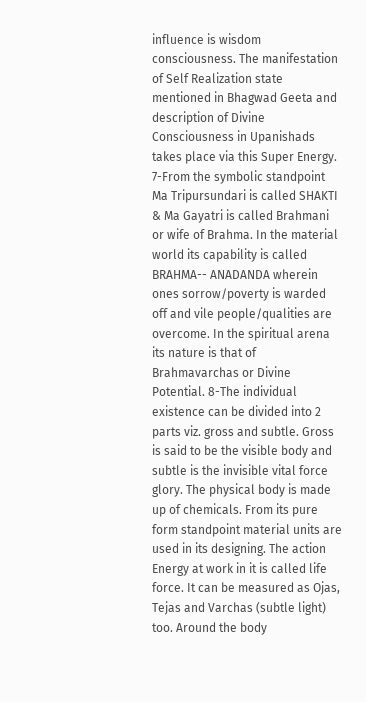influence is wisdom consciousness. The manifestation of Self Realization state mentioned in Bhagwad Geeta and description of Divine Consciousness in Upanishads takes place via this Super Energy. 7-From the symbolic standpoint Ma Tripursundari is called SHAKTI & Ma Gayatri is called Brahmani or wife of Brahma. In the material world its capability is called BRAHMA-- ANADANDA wherein ones sorrow/poverty is warded off and vile people/qualities are overcome. In the spiritual arena its nature is that of Brahmavarchas or Divine Potential. 8-The individual existence can be divided into 2 parts viz. gross and subtle. Gross is said to be the visible body and subtle is the invisible vital force glory. The physical body is made up of chemicals. From its pure form standpoint material units are used in its designing. The action Energy at work in it is called life force. It can be measured as Ojas, Tejas and Varchas (subtle light) too. Around the body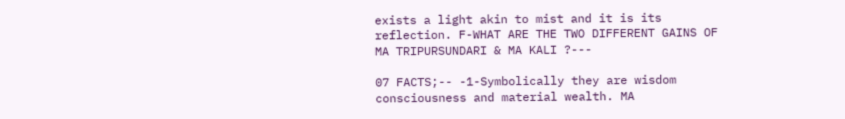exists a light akin to mist and it is its reflection. F-WHAT ARE THE TWO DIFFERENT GAINS OF MA TRIPURSUNDARI & MA KALI ?---

07 FACTS;-- -1-Symbolically they are wisdom consciousness and material wealth. MA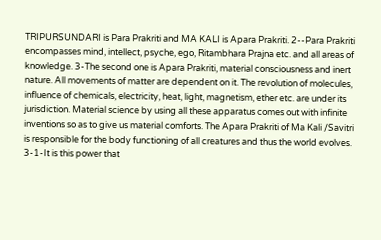TRIPURSUNDARI is Para Prakriti and MA KALI is Apara Prakriti. 2--Para Prakriti encompasses mind, intellect, psyche, ego, Ritambhara Prajna etc. and all areas of knowledge. 3-The second one is Apara Prakriti, material consciousness and inert nature. All movements of matter are dependent on it. The revolution of molecules, influence of chemicals, electricity, heat, light, magnetism, ether etc. are under its jurisdiction. Material science by using all these apparatus comes out with infinite inventions so as to give us material comforts. The Apara Prakriti of Ma Kali /Savitri is responsible for the body functioning of all creatures and thus the world evolves. 3-1-It is this power that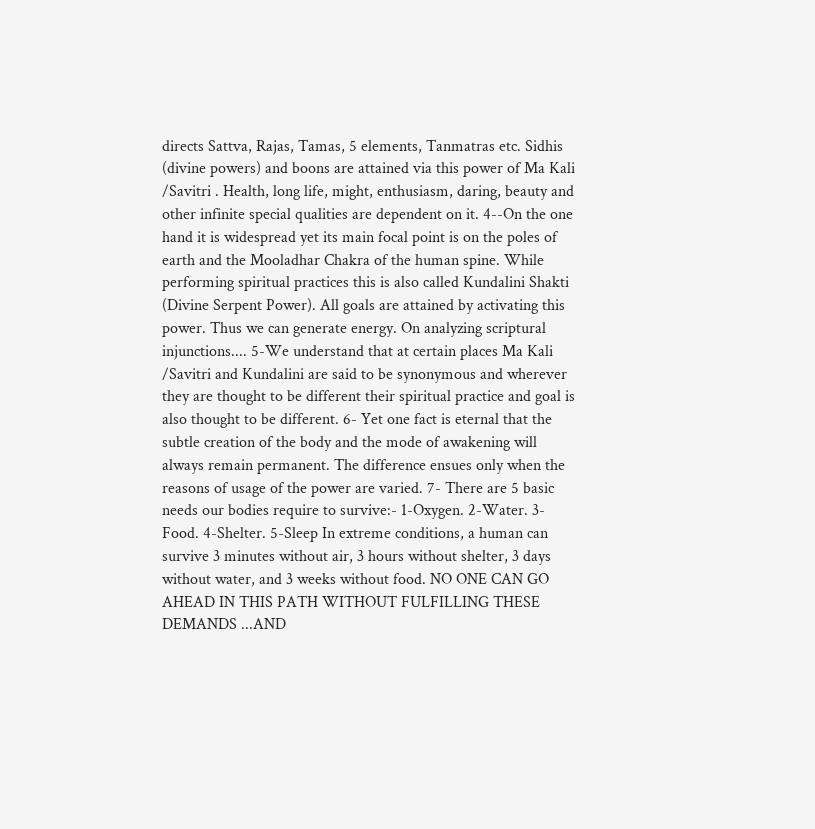directs Sattva, Rajas, Tamas, 5 elements, Tanmatras etc. Sidhis (divine powers) and boons are attained via this power of Ma Kali /Savitri . Health, long life, might, enthusiasm, daring, beauty and other infinite special qualities are dependent on it. 4--On the one hand it is widespread yet its main focal point is on the poles of earth and the Mooladhar Chakra of the human spine. While performing spiritual practices this is also called Kundalini Shakti (Divine Serpent Power). All goals are attained by activating this power. Thus we can generate energy. On analyzing scriptural injunctions.... 5-We understand that at certain places Ma Kali /Savitri and Kundalini are said to be synonymous and wherever they are thought to be different their spiritual practice and goal is also thought to be different. 6- Yet one fact is eternal that the subtle creation of the body and the mode of awakening will always remain permanent. The difference ensues only when the reasons of usage of the power are varied. 7- There are 5 basic needs our bodies require to survive:- 1-Oxygen. 2-Water. 3-Food. 4-Shelter. 5-Sleep In extreme conditions, a human can survive 3 minutes without air, 3 hours without shelter, 3 days without water, and 3 weeks without food. NO ONE CAN GO AHEAD IN THIS PATH WITHOUT FULFILLING THESE DEMANDS ...AND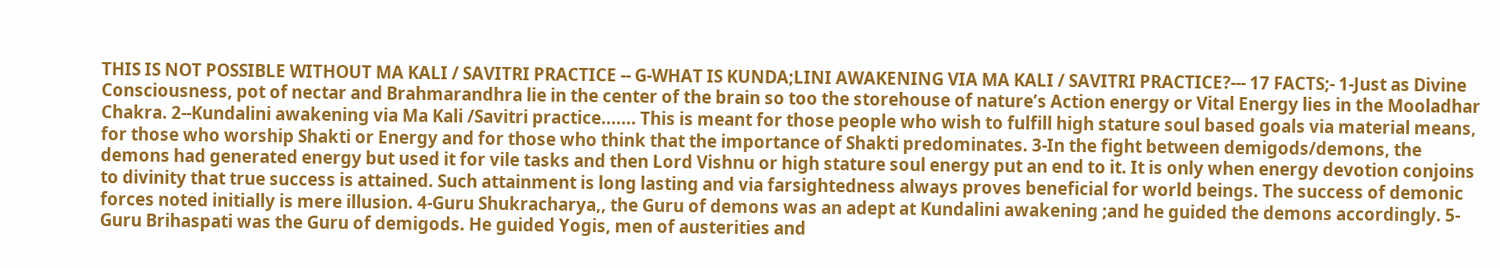THIS IS NOT POSSIBLE WITHOUT MA KALI / SAVITRI PRACTICE -- G-WHAT IS KUNDA;LINI AWAKENING VIA MA KALI / SAVITRI PRACTICE?--- 17 FACTS;- 1-Just as Divine Consciousness, pot of nectar and Brahmarandhra lie in the center of the brain so too the storehouse of nature’s Action energy or Vital Energy lies in the Mooladhar Chakra. 2--Kundalini awakening via Ma Kali /Savitri practice....... This is meant for those people who wish to fulfill high stature soul based goals via material means, for those who worship Shakti or Energy and for those who think that the importance of Shakti predominates. 3-In the fight between demigods/demons, the demons had generated energy but used it for vile tasks and then Lord Vishnu or high stature soul energy put an end to it. It is only when energy devotion conjoins to divinity that true success is attained. Such attainment is long lasting and via farsightedness always proves beneficial for world beings. The success of demonic forces noted initially is mere illusion. 4-Guru Shukracharya,, the Guru of demons was an adept at Kundalini awakening ;and he guided the demons accordingly. 5- Guru Brihaspati was the Guru of demigods. He guided Yogis, men of austerities and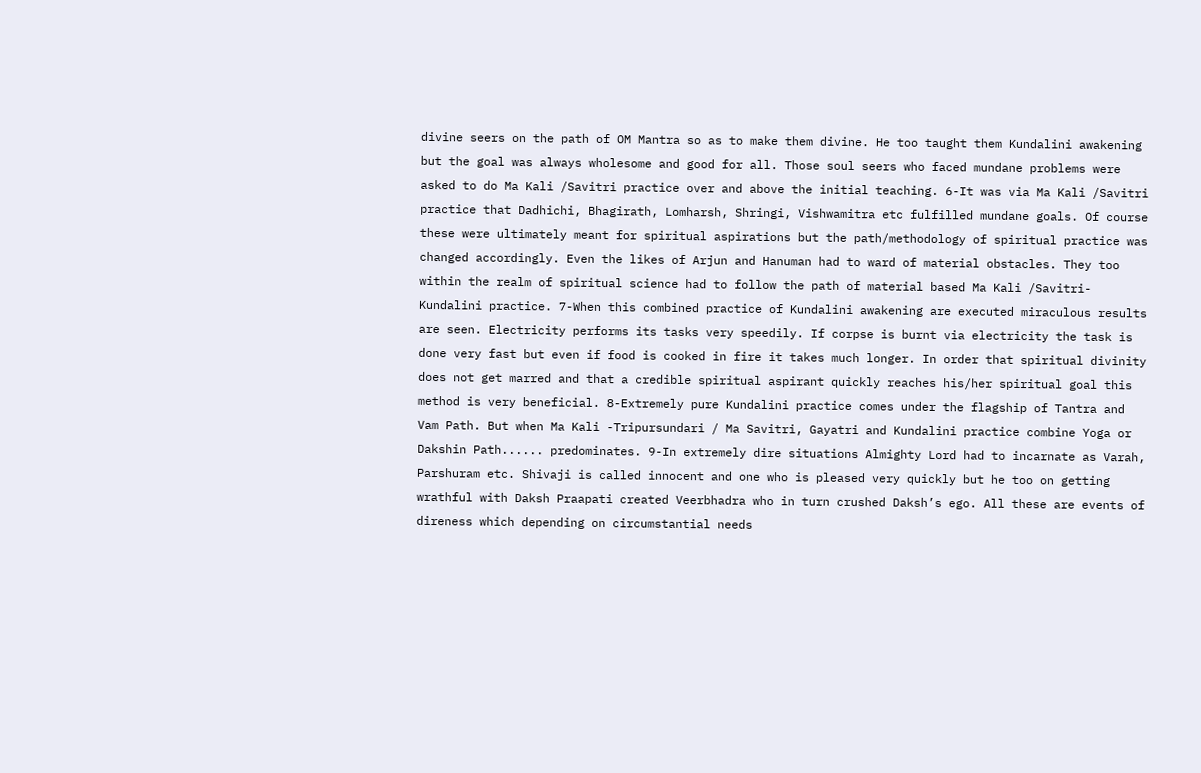divine seers on the path of OM Mantra so as to make them divine. He too taught them Kundalini awakening but the goal was always wholesome and good for all. Those soul seers who faced mundane problems were asked to do Ma Kali /Savitri practice over and above the initial teaching. 6-It was via Ma Kali /Savitri practice that Dadhichi, Bhagirath, Lomharsh, Shringi, Vishwamitra etc fulfilled mundane goals. Of course these were ultimately meant for spiritual aspirations but the path/methodology of spiritual practice was changed accordingly. Even the likes of Arjun and Hanuman had to ward of material obstacles. They too within the realm of spiritual science had to follow the path of material based Ma Kali /Savitri-Kundalini practice. 7-When this combined practice of Kundalini awakening are executed miraculous results are seen. Electricity performs its tasks very speedily. If corpse is burnt via electricity the task is done very fast but even if food is cooked in fire it takes much longer. In order that spiritual divinity does not get marred and that a credible spiritual aspirant quickly reaches his/her spiritual goal this method is very beneficial. 8-Extremely pure Kundalini practice comes under the flagship of Tantra and Vam Path. But when Ma Kali -Tripursundari / Ma Savitri, Gayatri and Kundalini practice combine Yoga or Dakshin Path...... predominates. 9-In extremely dire situations Almighty Lord had to incarnate as Varah, Parshuram etc. Shivaji is called innocent and one who is pleased very quickly but he too on getting wrathful with Daksh Praapati created Veerbhadra who in turn crushed Daksh’s ego. All these are events of direness which depending on circumstantial needs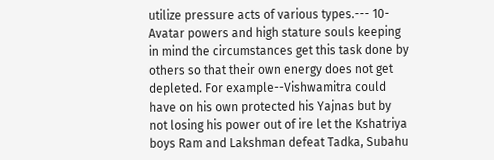utilize pressure acts of various types.--- 10-Avatar powers and high stature souls keeping in mind the circumstances get this task done by others so that their own energy does not get depleted. For example--Vishwamitra could have on his own protected his Yajnas but by not losing his power out of ire let the Kshatriya boys Ram and Lakshman defeat Tadka, Subahu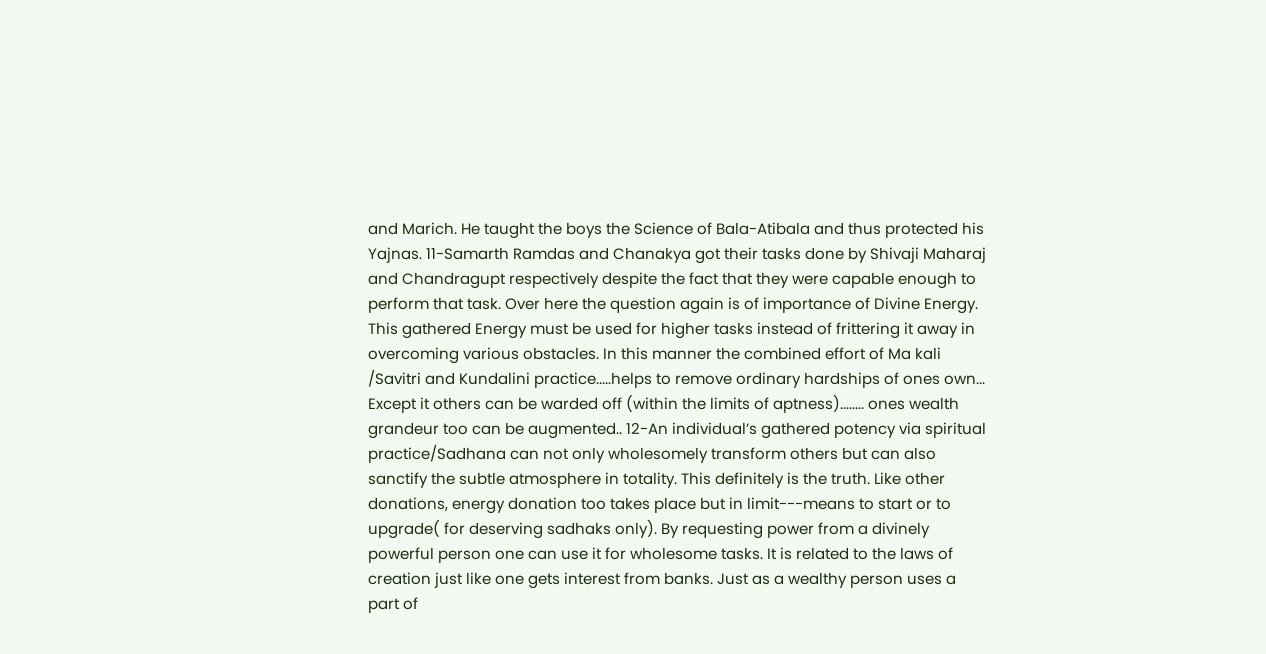and Marich. He taught the boys the Science of Bala-Atibala and thus protected his Yajnas. 11-Samarth Ramdas and Chanakya got their tasks done by Shivaji Maharaj and Chandragupt respectively despite the fact that they were capable enough to perform that task. Over here the question again is of importance of Divine Energy. This gathered Energy must be used for higher tasks instead of frittering it away in overcoming various obstacles. In this manner the combined effort of Ma kali /Savitri and Kundalini practice.....helps to remove ordinary hardships of ones own... Except it others can be warded off (within the limits of aptness)........ ones wealth grandeur too can be augmented.. 12-An individual’s gathered potency via spiritual practice/Sadhana can not only wholesomely transform others but can also sanctify the subtle atmosphere in totality. This definitely is the truth. Like other donations, energy donation too takes place but in limit---means to start or to upgrade( for deserving sadhaks only). By requesting power from a divinely powerful person one can use it for wholesome tasks. It is related to the laws of creation just like one gets interest from banks. Just as a wealthy person uses a part of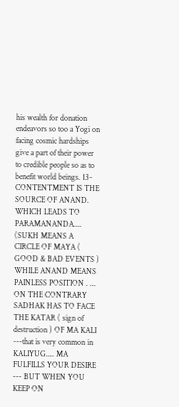his wealth for donation endeavors so too a Yogi on facing cosmic hardships give a part of their power to credible people so as to benefit world beings. 13-CONTENTMENT IS THE SOURCE OF ANAND. WHICH LEADS TO PARAMANANDA.... (SUKH MEANS A CIRCLE OF MAYA ( GOOD & BAD EVENTS ) WHILE ANAND MEANS PAINLESS POSITION . ... ON THE CONTRARY SADHAK HAS TO FACE THE KATAR ( sign of destruction ) OF MA KALI ---that is very common in KALIYUG.... MA FULFILLS YOUR DESIRE --- BUT WHEN YOU KEEP ON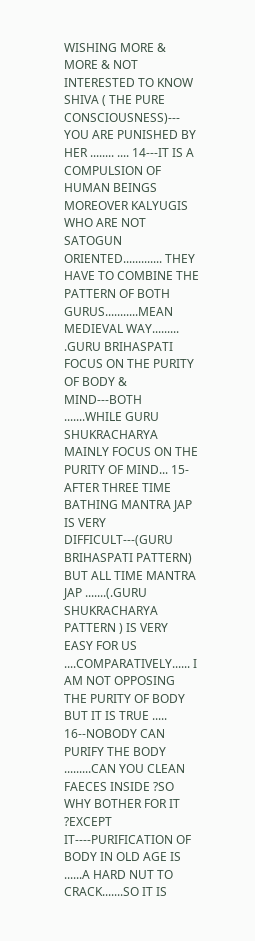WISHING MORE & MORE & NOT INTERESTED TO KNOW SHIVA ( THE PURE CONSCIOUSNESS)--- YOU ARE PUNISHED BY HER ........ .... 14---IT IS A COMPULSION OF HUMAN BEINGS MOREOVER KALYUGIS WHO ARE NOT SATOGUN ORIENTED............. THEY HAVE TO COMBINE THE PATTERN OF BOTH GURUS...........MEAN MEDIEVAL WAY......... .GURU BRIHASPATI FOCUS ON THE PURITY OF BODY & MIND---BOTH .......WHILE GURU SHUKRACHARYA MAINLY FOCUS ON THE PURITY OF MIND... 15-AFTER THREE TIME BATHING MANTRA JAP IS VERY DIFFICULT---(GURU BRIHASPATI PATTERN) BUT ALL TIME MANTRA JAP .......(.GURU SHUKRACHARYA PATTERN ) IS VERY EASY FOR US ....COMPARATIVELY...... I AM NOT OPPOSING THE PURITY OF BODY BUT IT IS TRUE ..... 16--NOBODY CAN PURIFY THE BODY .........CAN YOU CLEAN FAECES INSIDE ?SO WHY BOTHER FOR IT ?EXCEPT IT----PURIFICATION OF BODY IN OLD AGE IS ......A HARD NUT TO CRACK.......SO IT IS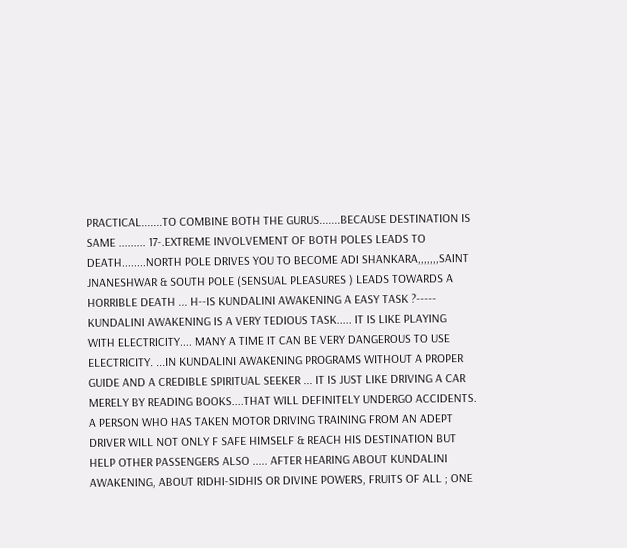PRACTICAL.......TO COMBINE BOTH THE GURUS.......BECAUSE DESTINATION IS SAME ......... 17-.EXTREME INVOLVEMENT OF BOTH POLES LEADS TO DEATH........NORTH POLE DRIVES YOU TO BECOME ADI SHANKARA,,,,,,,SAINT JNANESHWAR & SOUTH POLE (SENSUAL PLEASURES ) LEADS TOWARDS A HORRIBLE DEATH ... H--IS KUNDALINI AWAKENING A EASY TASK ?----- KUNDALINI AWAKENING IS A VERY TEDIOUS TASK..... IT IS LIKE PLAYING WITH ELECTRICITY.... MANY A TIME IT CAN BE VERY DANGEROUS TO USE ELECTRICITY. ...IN KUNDALINI AWAKENING PROGRAMS WITHOUT A PROPER GUIDE AND A CREDIBLE SPIRITUAL SEEKER ... IT IS JUST LIKE DRIVING A CAR MERELY BY READING BOOKS....THAT WILL DEFINITELY UNDERGO ACCIDENTS. A PERSON WHO HAS TAKEN MOTOR DRIVING TRAINING FROM AN ADEPT DRIVER WILL NOT ONLY F SAFE HIMSELF & REACH HIS DESTINATION BUT HELP OTHER PASSENGERS ALSO ..... AFTER HEARING ABOUT KUNDALINI AWAKENING, ABOUT RIDHI-SIDHIS OR DIVINE POWERS, FRUITS OF ALL ; ONE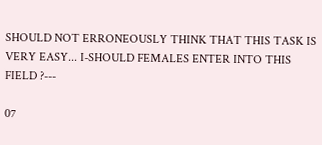SHOULD NOT ERRONEOUSLY THINK THAT THIS TASK IS VERY EASY... I-SHOULD FEMALES ENTER INTO THIS FIELD ?---

07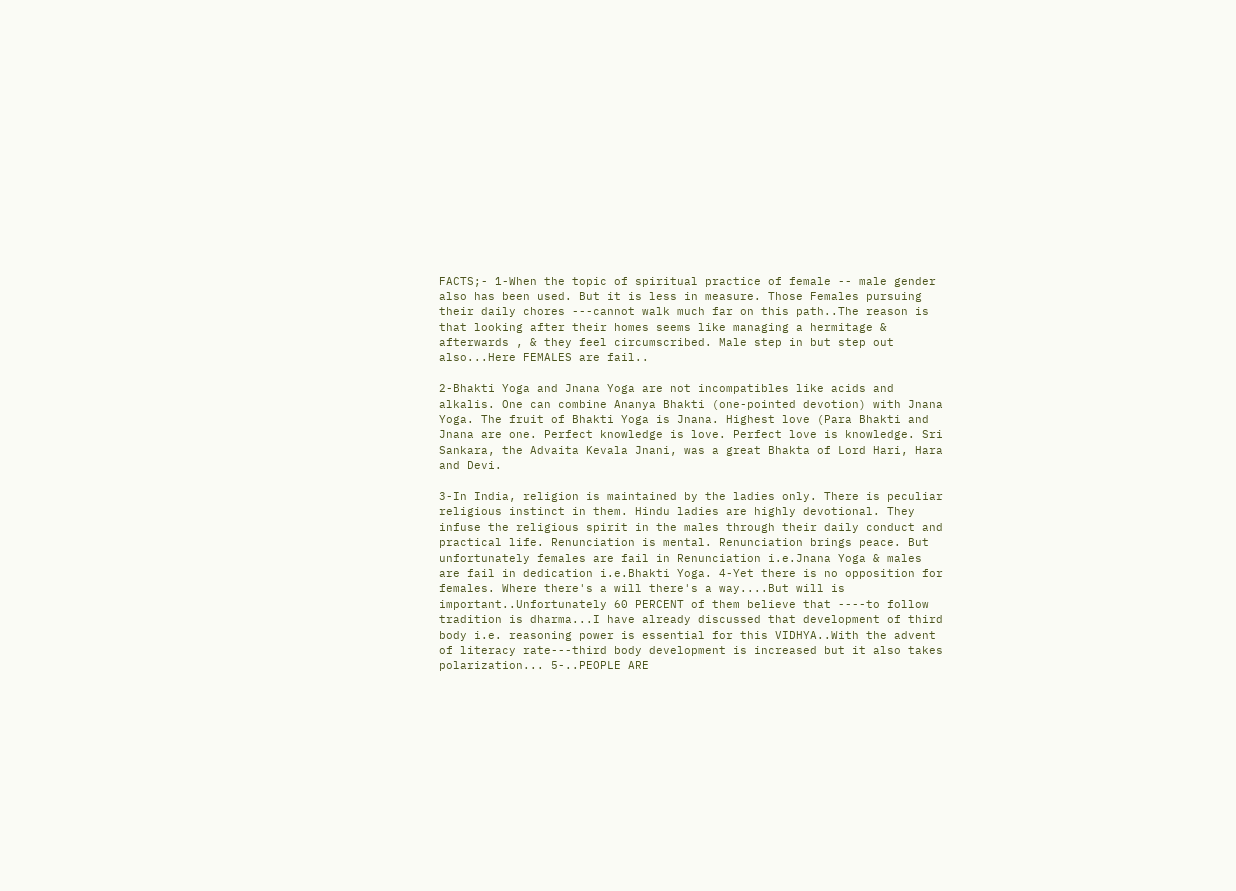FACTS;- 1-When the topic of spiritual practice of female -- male gender also has been used. But it is less in measure. Those Females pursuing their daily chores ---cannot walk much far on this path..The reason is that looking after their homes seems like managing a hermitage & afterwards , & they feel circumscribed. Male step in but step out also...Here FEMALES are fail..

2-Bhakti Yoga and Jnana Yoga are not incompatibles like acids and alkalis. One can combine Ananya Bhakti (one-pointed devotion) with Jnana Yoga. The fruit of Bhakti Yoga is Jnana. Highest love (Para Bhakti and Jnana are one. Perfect knowledge is love. Perfect love is knowledge. Sri Sankara, the Advaita Kevala Jnani, was a great Bhakta of Lord Hari, Hara and Devi.

3-In India, religion is maintained by the ladies only. There is peculiar religious instinct in them. Hindu ladies are highly devotional. They infuse the religious spirit in the males through their daily conduct and practical life. Renunciation is mental. Renunciation brings peace. But unfortunately females are fail in Renunciation i.e.Jnana Yoga & males are fail in dedication i.e.Bhakti Yoga. 4-Yet there is no opposition for females. Where there's a will there's a way....But will is important..Unfortunately 60 PERCENT of them believe that ----to follow tradition is dharma...I have already discussed that development of third body i.e. reasoning power is essential for this VIDHYA..With the advent of literacy rate---third body development is increased but it also takes polarization... 5-..PEOPLE ARE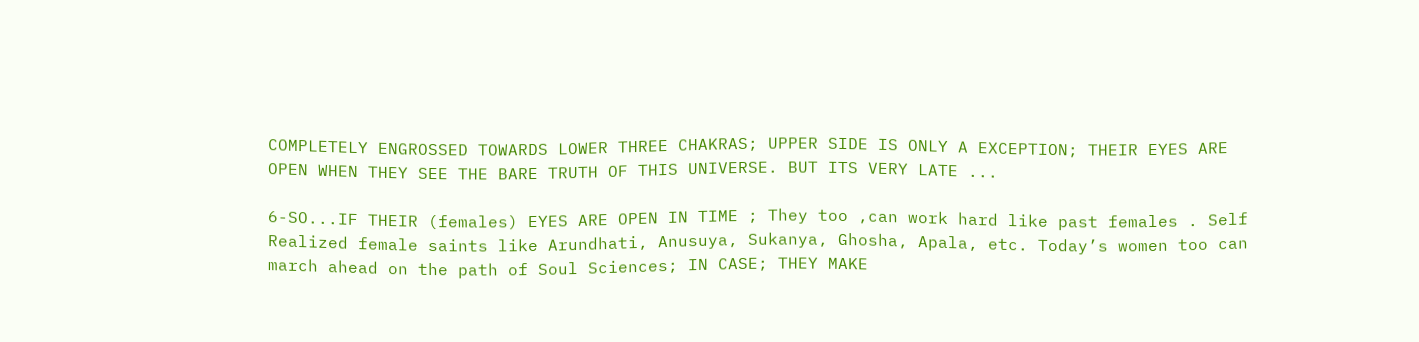COMPLETELY ENGROSSED TOWARDS LOWER THREE CHAKRAS; UPPER SIDE IS ONLY A EXCEPTION; THEIR EYES ARE OPEN WHEN THEY SEE THE BARE TRUTH OF THIS UNIVERSE. BUT ITS VERY LATE ...

6-SO...IF THEIR (females) EYES ARE OPEN IN TIME ; They too ,can work hard like past females . Self Realized female saints like Arundhati, Anusuya, Sukanya, Ghosha, Apala, etc. Today’s women too can march ahead on the path of Soul Sciences; IN CASE; THEY MAKE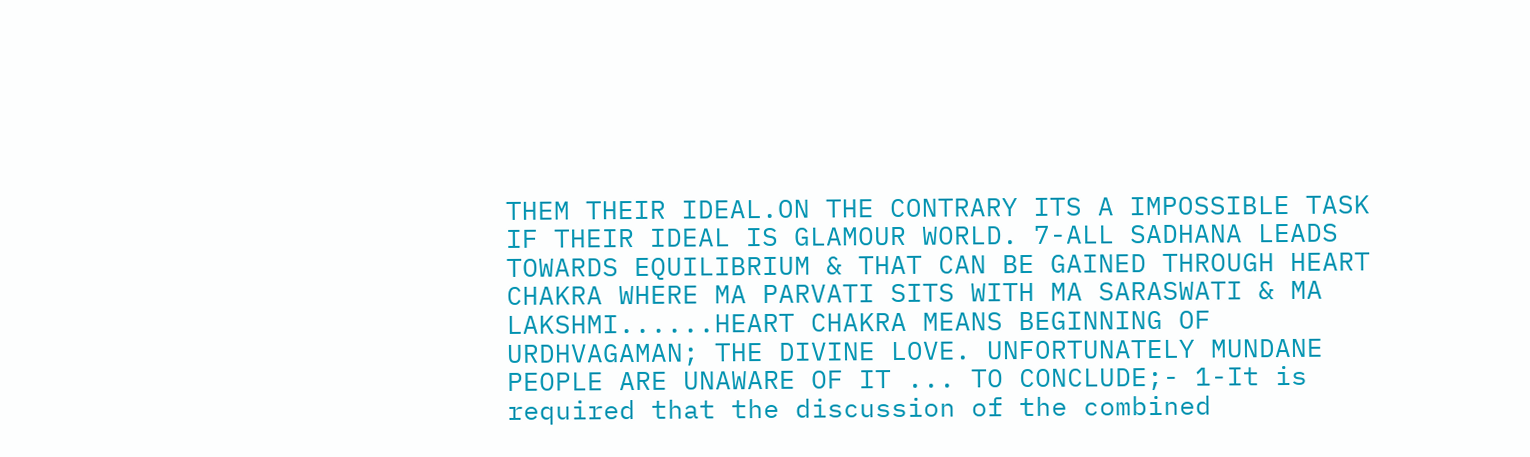THEM THEIR IDEAL.ON THE CONTRARY ITS A IMPOSSIBLE TASK IF THEIR IDEAL IS GLAMOUR WORLD. 7-ALL SADHANA LEADS TOWARDS EQUILIBRIUM & THAT CAN BE GAINED THROUGH HEART CHAKRA WHERE MA PARVATI SITS WITH MA SARASWATI & MA LAKSHMI......HEART CHAKRA MEANS BEGINNING OF URDHVAGAMAN; THE DIVINE LOVE. UNFORTUNATELY MUNDANE PEOPLE ARE UNAWARE OF IT ... TO CONCLUDE;- 1-It is required that the discussion of the combined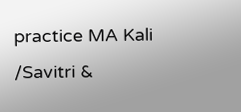practice MA Kali /Savitri &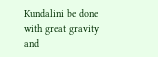Kundalini be done with great gravity and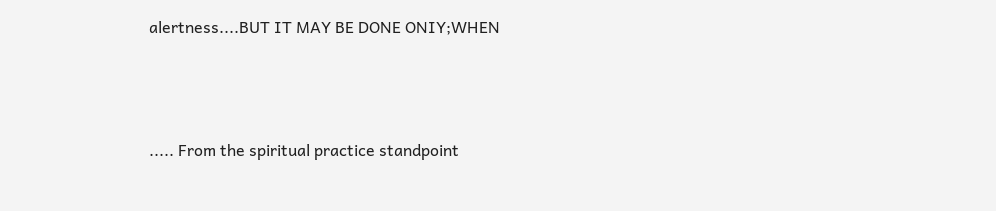alertness....BUT IT MAY BE DONE ONIY;WHEN



..... From the spiritual practice standpoint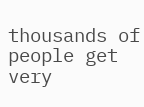thousands of people get very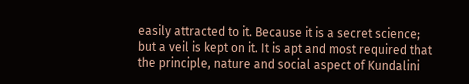easily attracted to it. Because it is a secret science; but a veil is kept on it. It is apt and most required that the principle, nature and social aspect of Kundalini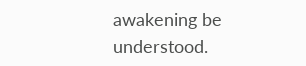awakening be understood.